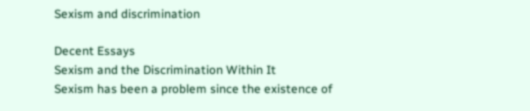Sexism and discrimination

Decent Essays
Sexism and the Discrimination Within It
Sexism has been a problem since the existence of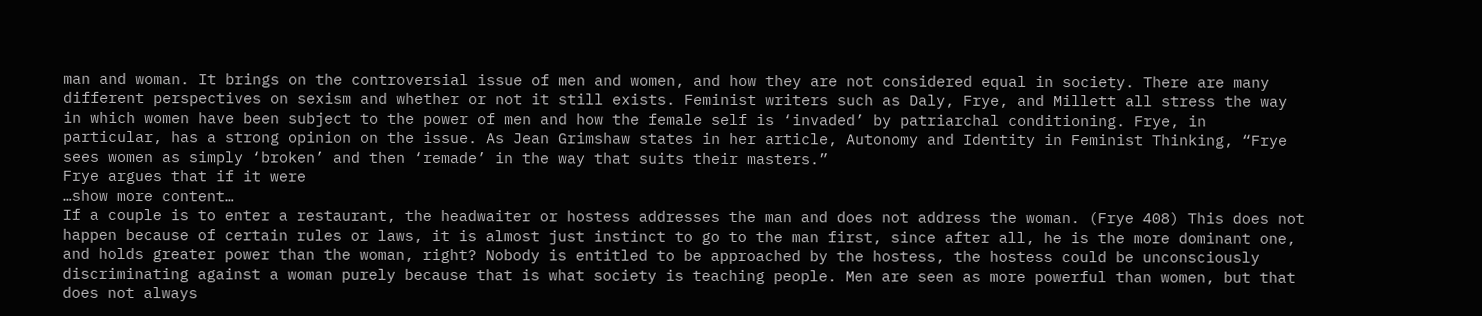man and woman. It brings on the controversial issue of men and women, and how they are not considered equal in society. There are many different perspectives on sexism and whether or not it still exists. Feminist writers such as Daly, Frye, and Millett all stress the way in which women have been subject to the power of men and how the female self is ‘invaded’ by patriarchal conditioning. Frye, in particular, has a strong opinion on the issue. As Jean Grimshaw states in her article, Autonomy and Identity in Feminist Thinking, “Frye sees women as simply ‘broken’ and then ‘remade’ in the way that suits their masters.”
Frye argues that if it were
…show more content…
If a couple is to enter a restaurant, the headwaiter or hostess addresses the man and does not address the woman. (Frye 408) This does not happen because of certain rules or laws, it is almost just instinct to go to the man first, since after all, he is the more dominant one, and holds greater power than the woman, right? Nobody is entitled to be approached by the hostess, the hostess could be unconsciously discriminating against a woman purely because that is what society is teaching people. Men are seen as more powerful than women, but that does not always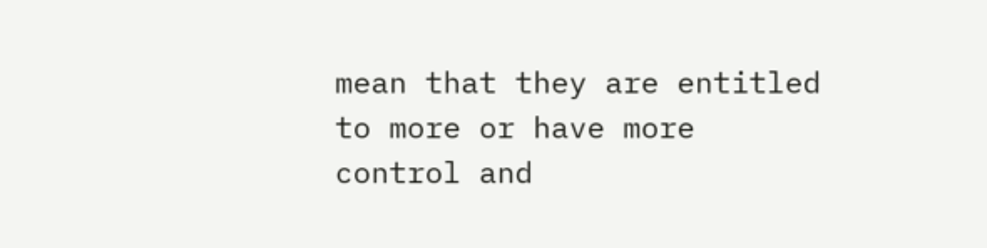mean that they are entitled to more or have more control and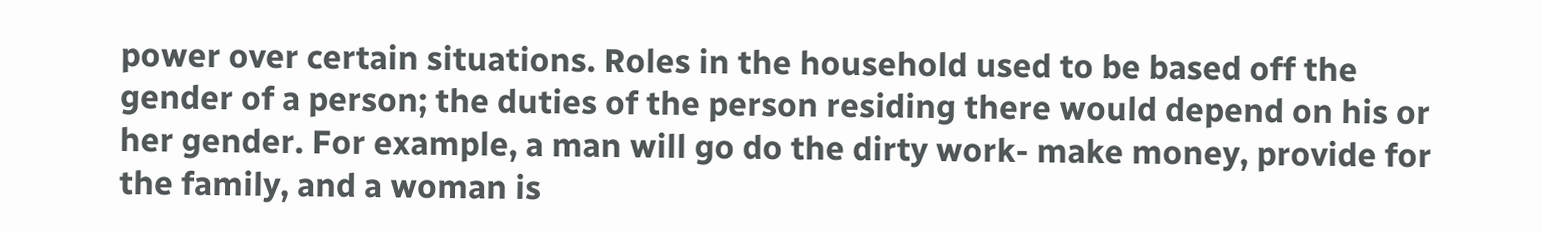power over certain situations. Roles in the household used to be based off the gender of a person; the duties of the person residing there would depend on his or her gender. For example, a man will go do the dirty work- make money, provide for the family, and a woman is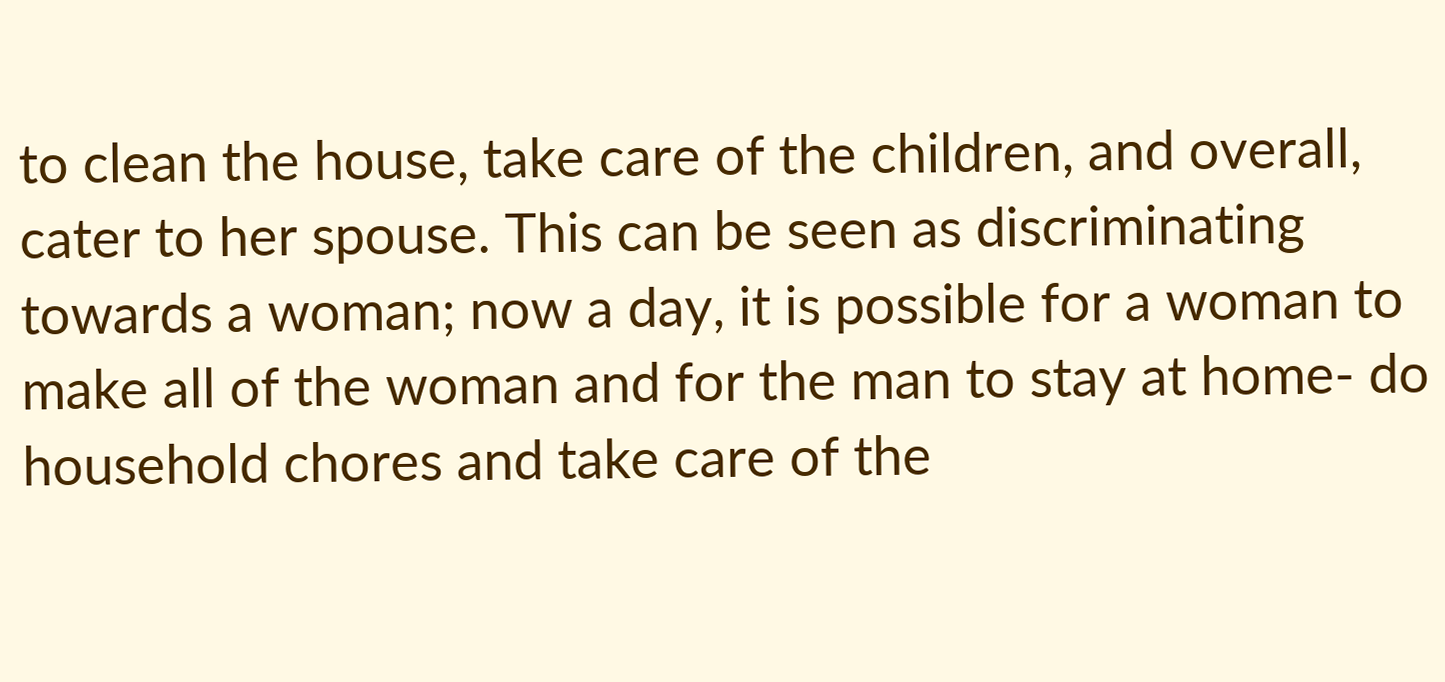to clean the house, take care of the children, and overall, cater to her spouse. This can be seen as discriminating towards a woman; now a day, it is possible for a woman to make all of the woman and for the man to stay at home- do household chores and take care of the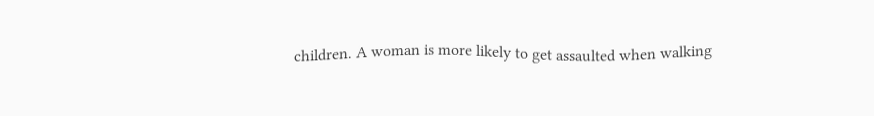children. A woman is more likely to get assaulted when walking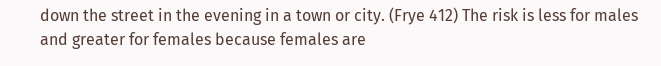down the street in the evening in a town or city. (Frye 412) The risk is less for males and greater for females because females are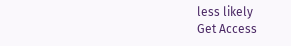less likely
Get Access